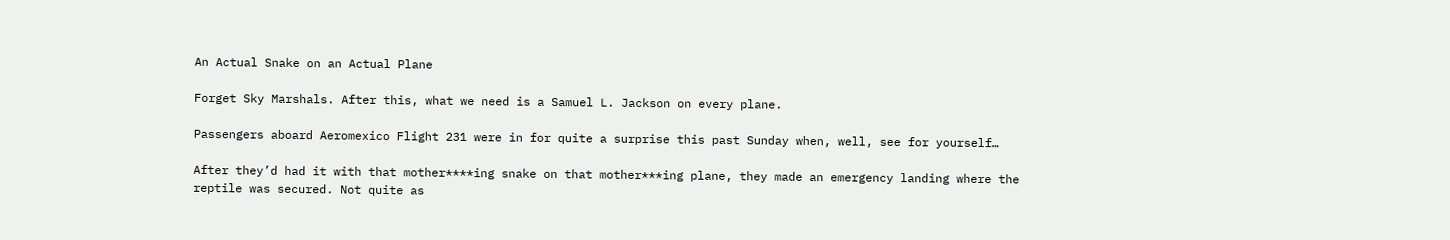An Actual Snake on an Actual Plane

Forget Sky Marshals. After this, what we need is a Samuel L. Jackson on every plane.

Passengers aboard Aeromexico Flight 231 were in for quite a surprise this past Sunday when, well, see for yourself…

After they’d had it with that mother****ing snake on that mother***ing plane, they made an emergency landing where the reptile was secured. Not quite as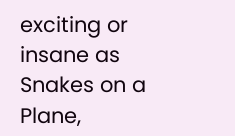exciting or insane as Snakes on a Plane,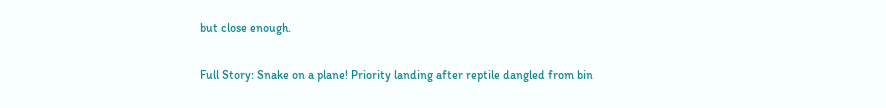but close enough.

Full Story: Snake on a plane! Priority landing after reptile dangled from bin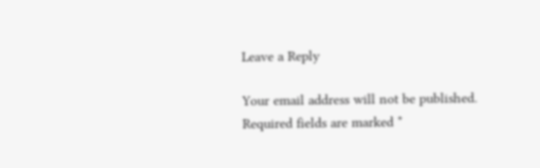Leave a Reply

Your email address will not be published. Required fields are marked *